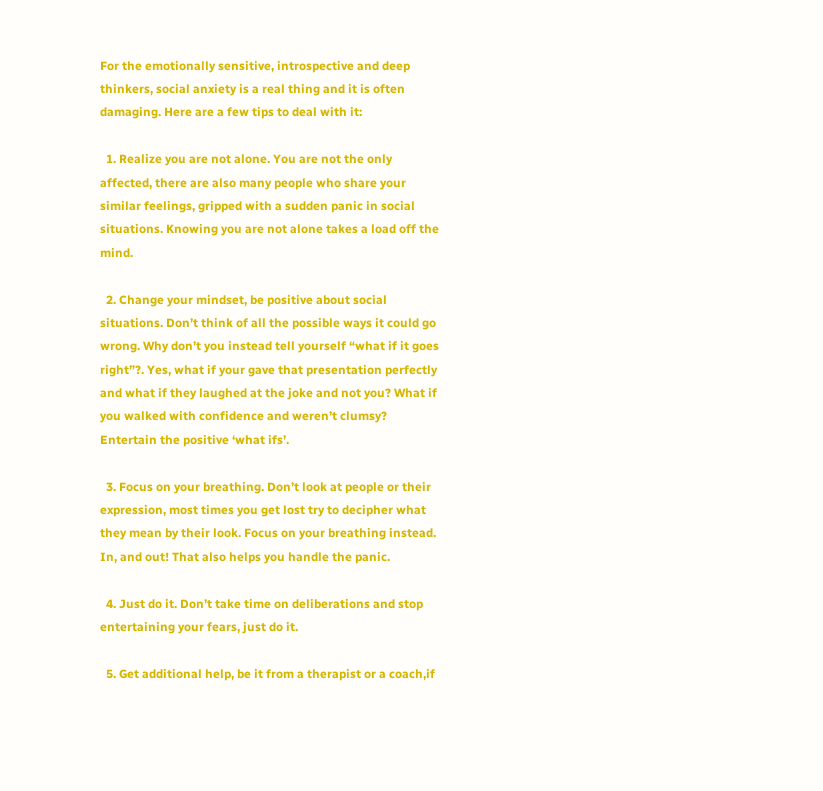For the emotionally sensitive, introspective and deep thinkers, social anxiety is a real thing and it is often damaging. Here are a few tips to deal with it:

  1. Realize you are not alone. You are not the only affected, there are also many people who share your similar feelings, gripped with a sudden panic in social situations. Knowing you are not alone takes a load off the mind.

  2. Change your mindset, be positive about social situations. Don’t think of all the possible ways it could go wrong. Why don’t you instead tell yourself “what if it goes right”?. Yes, what if your gave that presentation perfectly and what if they laughed at the joke and not you? What if you walked with confidence and weren’t clumsy? Entertain the positive ‘what ifs’.

  3. Focus on your breathing. Don’t look at people or their expression, most times you get lost try to decipher what they mean by their look. Focus on your breathing instead. In, and out! That also helps you handle the panic.

  4. Just do it. Don’t take time on deliberations and stop entertaining your fears, just do it.

  5. Get additional help, be it from a therapist or a coach,if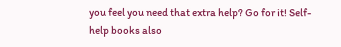you feel you need that extra help? Go for it! Self-help books also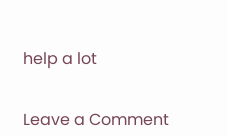help a lot


Leave a Comment